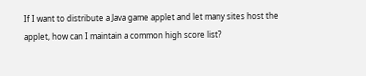If I want to distribute a Java game applet and let many sites host the applet, how can I maintain a common high score list?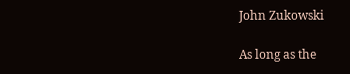John Zukowski

As long as the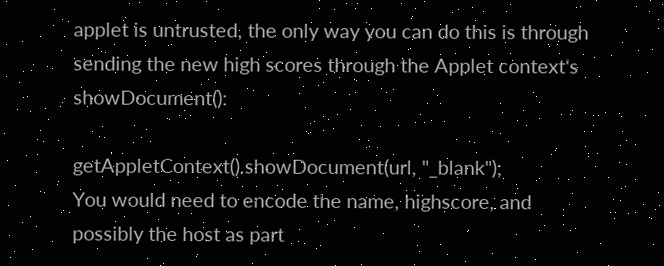applet is untrusted, the only way you can do this is through sending the new high scores through the Applet context's showDocument():

getAppletContext().showDocument(url, "_blank");
You would need to encode the name, highscore, and possibly the host as part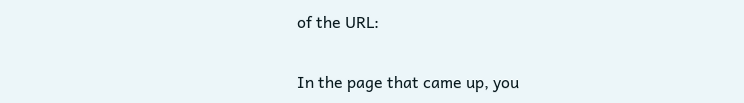of the URL:

In the page that came up, you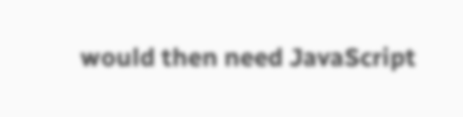would then need JavaScript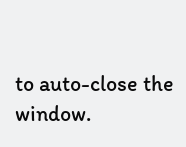to auto-close the window.